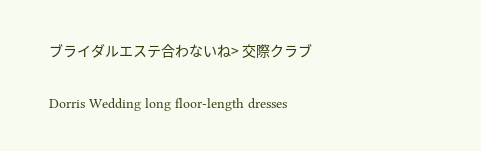ブライダルエステ合わないね> 交際クラブ

Dorris Wedding long floor-length dresses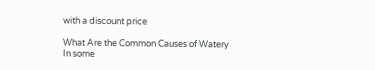with a discount price

What Are the Common Causes of Watery
In some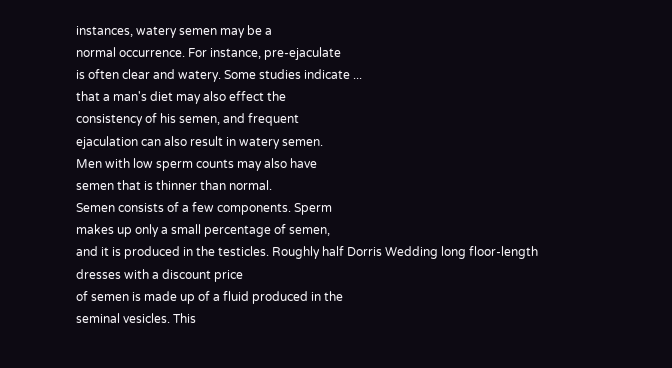instances, watery semen may be a
normal occurrence. For instance, pre-ejaculate
is often clear and watery. Some studies indicate ...
that a man's diet may also effect the
consistency of his semen, and frequent
ejaculation can also result in watery semen.
Men with low sperm counts may also have
semen that is thinner than normal.
Semen consists of a few components. Sperm
makes up only a small percentage of semen,
and it is produced in the testicles. Roughly half Dorris Wedding long floor-length dresses with a discount price
of semen is made up of a fluid produced in the
seminal vesicles. This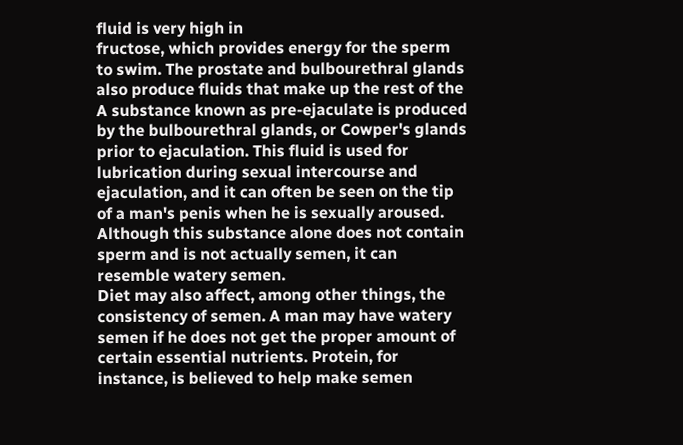fluid is very high in
fructose, which provides energy for the sperm
to swim. The prostate and bulbourethral glands
also produce fluids that make up the rest of the
A substance known as pre-ejaculate is produced
by the bulbourethral glands, or Cowper's glands
prior to ejaculation. This fluid is used for
lubrication during sexual intercourse and
ejaculation, and it can often be seen on the tip
of a man's penis when he is sexually aroused.
Although this substance alone does not contain
sperm and is not actually semen, it can
resemble watery semen.
Diet may also affect, among other things, the
consistency of semen. A man may have watery
semen if he does not get the proper amount of
certain essential nutrients. Protein, for
instance, is believed to help make semen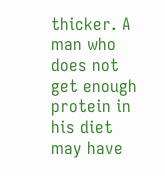thicker. A man who does not get enough
protein in his diet may have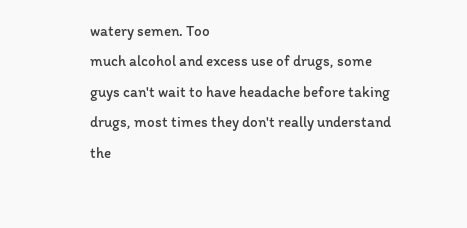watery semen. Too
much alcohol and excess use of drugs, some
guys can't wait to have headache before taking
drugs, most times they don't really understand
the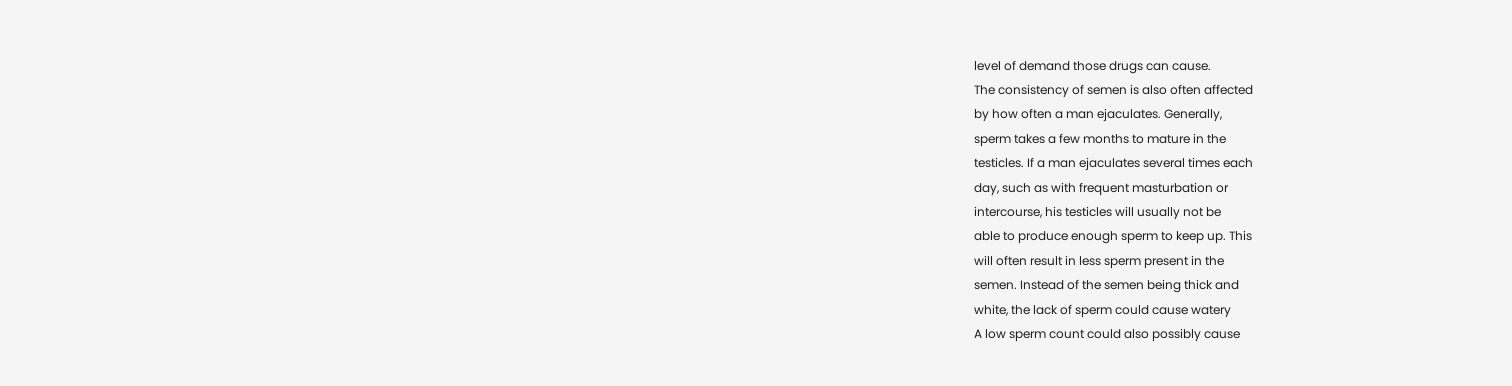level of demand those drugs can cause.
The consistency of semen is also often affected
by how often a man ejaculates. Generally,
sperm takes a few months to mature in the
testicles. If a man ejaculates several times each
day, such as with frequent masturbation or
intercourse, his testicles will usually not be
able to produce enough sperm to keep up. This
will often result in less sperm present in the
semen. Instead of the semen being thick and
white, the lack of sperm could cause watery
A low sperm count could also possibly cause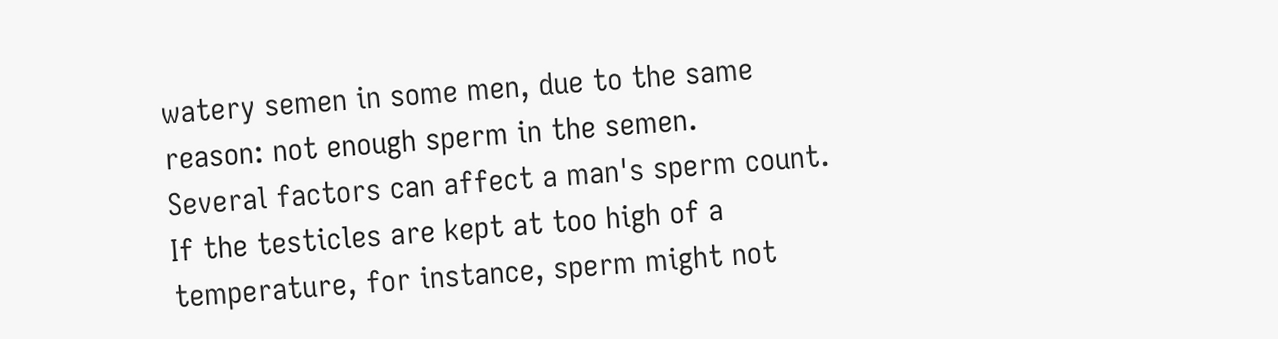watery semen in some men, due to the same
reason: not enough sperm in the semen.
Several factors can affect a man's sperm count.
If the testicles are kept at too high of a
temperature, for instance, sperm might not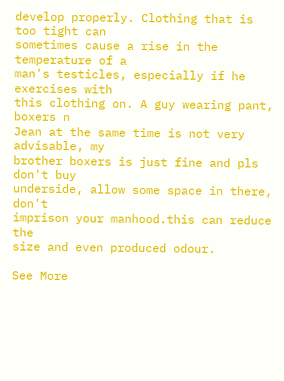develop properly. Clothing that is too tight can
sometimes cause a rise in the temperature of a
man's testicles, especially if he exercises with
this clothing on. A guy wearing pant, boxers n
Jean at the same time is not very advisable, my
brother boxers is just fine and pls don't buy
underside, allow some space in there, don't
imprison your manhood.this can reduce the
size and even produced odour.

See More